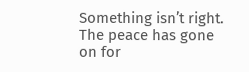Something isn’t right. The peace has gone on for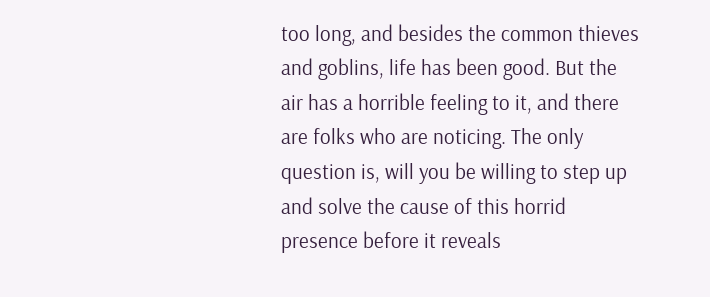too long, and besides the common thieves and goblins, life has been good. But the air has a horrible feeling to it, and there are folks who are noticing. The only question is, will you be willing to step up and solve the cause of this horrid presence before it reveals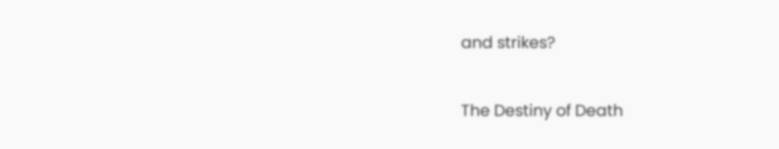and strikes?

The Destiny of Death